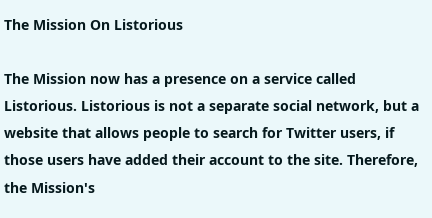The Mission On Listorious

The Mission now has a presence on a service called Listorious. Listorious is not a separate social network, but a website that allows people to search for Twitter users, if those users have added their account to the site. Therefore, the Mission's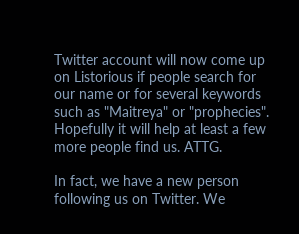Twitter account will now come up on Listorious if people search for our name or for several keywords such as "Maitreya" or "prophecies". Hopefully it will help at least a few more people find us. ATTG.

In fact, we have a new person following us on Twitter. We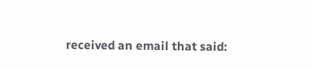received an email that said: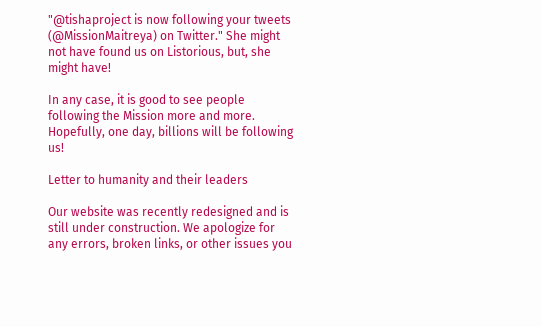"@tishaproject is now following your tweets (@MissionMaitreya) on Twitter." She might not have found us on Listorious, but, she might have!

In any case, it is good to see people following the Mission more and more. Hopefully, one day, billions will be following us!

Letter to humanity and their leaders

Our website was recently redesigned and is still under construction. We apologize for any errors, broken links, or other issues you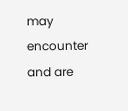may encounter and are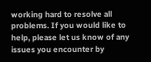working hard to resolve all problems. If you would like to help, please let us know of any issues you encounter by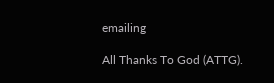emailing

All Thanks To God (ATTG).